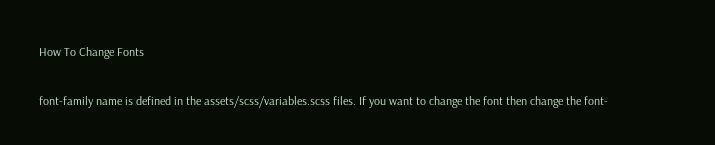How To Change Fonts

font-family name is defined in the assets/scss/variables.scss files. If you want to change the font then change the font-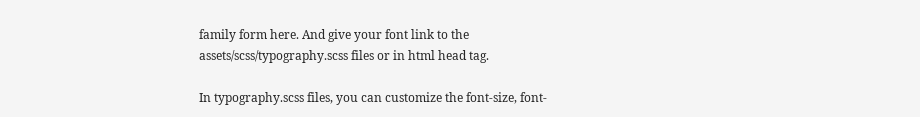family form here. And give your font link to the assets/scss/typography.scss files or in html head tag.

In typography.scss files, you can customize the font-size, font-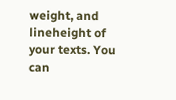weight, and lineheight of your texts. You can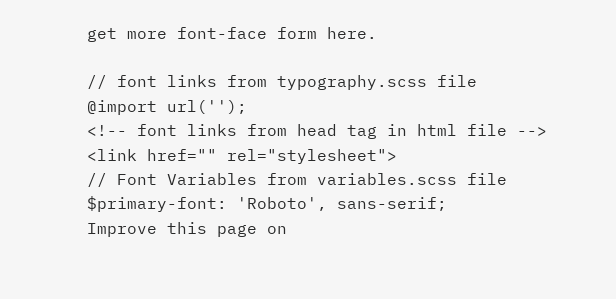get more font-face form here.

// font links from typography.scss file
@import url('');
<!-- font links from head tag in html file -->
<link href="" rel="stylesheet">
// Font Variables from variables.scss file
$primary-font: 'Roboto', sans-serif;
Improve this page on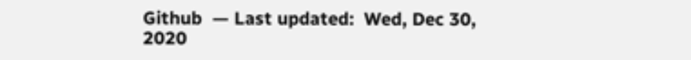Github  — Last updated:  Wed, Dec 30, 2020